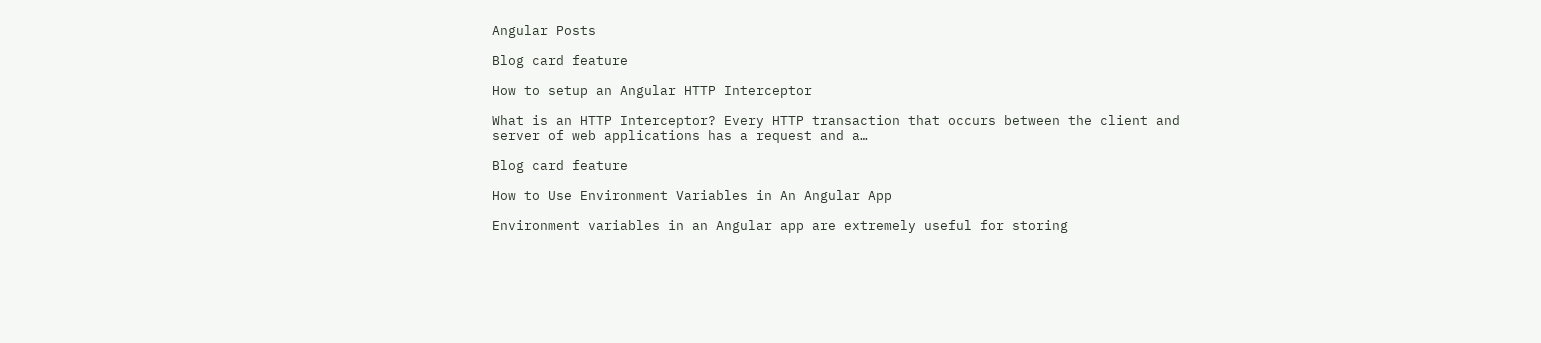Angular Posts

Blog card feature

How to setup an Angular HTTP Interceptor

What is an HTTP Interceptor? Every HTTP transaction that occurs between the client and server of web applications has a request and a…

Blog card feature

How to Use Environment Variables in An Angular App

Environment variables in an Angular app are extremely useful for storing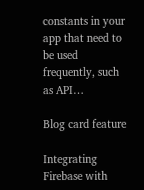constants in your app that need to be used frequently, such as API…

Blog card feature

Integrating Firebase with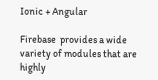Ionic + Angular

Firebase  provides a wide variety of modules that are highly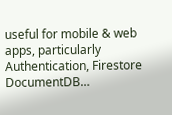useful for mobile & web apps, particularly Authentication, Firestore DocumentDB…